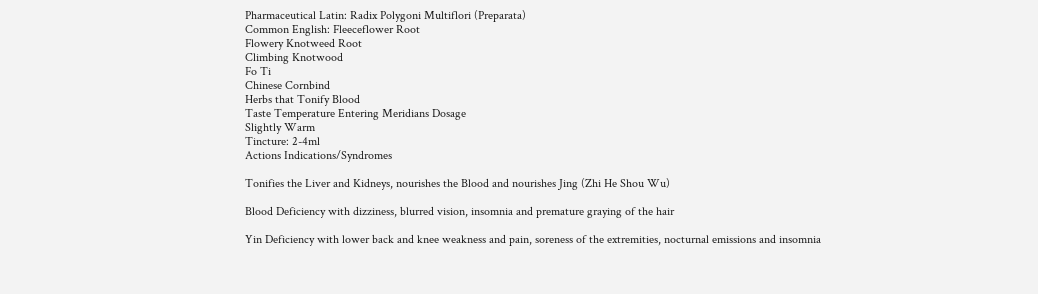Pharmaceutical Latin: Radix Polygoni Multiflori (Preparata)
Common English: Fleeceflower Root
Flowery Knotweed Root
Climbing Knotwood
Fo Ti
Chinese Cornbind
Herbs that Tonify Blood
Taste Temperature Entering Meridians Dosage
Slightly Warm
Tincture: 2-4ml
Actions Indications/Syndromes

Tonifies the Liver and Kidneys, nourishes the Blood and nourishes Jing (Zhi He Shou Wu)

Blood Deficiency with dizziness, blurred vision, insomnia and premature graying of the hair

Yin Deficiency with lower back and knee weakness and pain, soreness of the extremities, nocturnal emissions and insomnia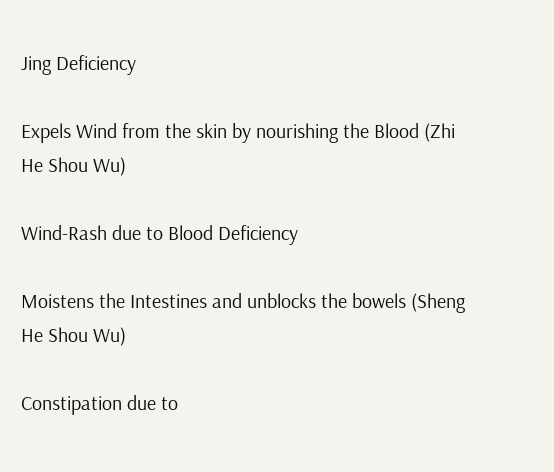Jing Deficiency

Expels Wind from the skin by nourishing the Blood (Zhi He Shou Wu)

Wind-Rash due to Blood Deficiency

Moistens the Intestines and unblocks the bowels (Sheng He Shou Wu)

Constipation due to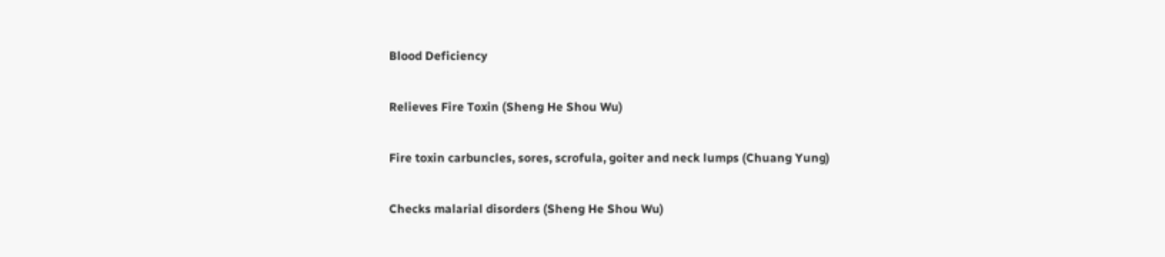Blood Deficiency

Relieves Fire Toxin (Sheng He Shou Wu)

Fire toxin carbuncles, sores, scrofula, goiter and neck lumps (Chuang Yung)

Checks malarial disorders (Sheng He Shou Wu)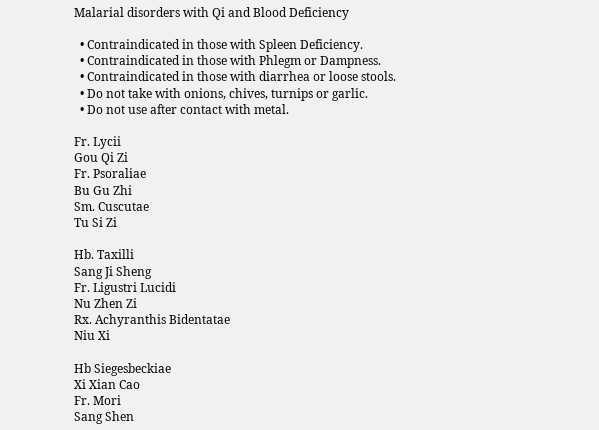Malarial disorders with Qi and Blood Deficiency

  • Contraindicated in those with Spleen Deficiency.
  • Contraindicated in those with Phlegm or Dampness.
  • Contraindicated in those with diarrhea or loose stools.
  • Do not take with onions, chives, turnips or garlic.
  • Do not use after contact with metal.

Fr. Lycii
Gou Qi Zi
Fr. Psoraliae
Bu Gu Zhi
Sm. Cuscutae
Tu Si Zi

Hb. Taxilli
Sang Ji Sheng
Fr. Ligustri Lucidi
Nu Zhen Zi
Rx. Achyranthis Bidentatae
Niu Xi

Hb Siegesbeckiae
Xi Xian Cao
Fr. Mori
Sang Shen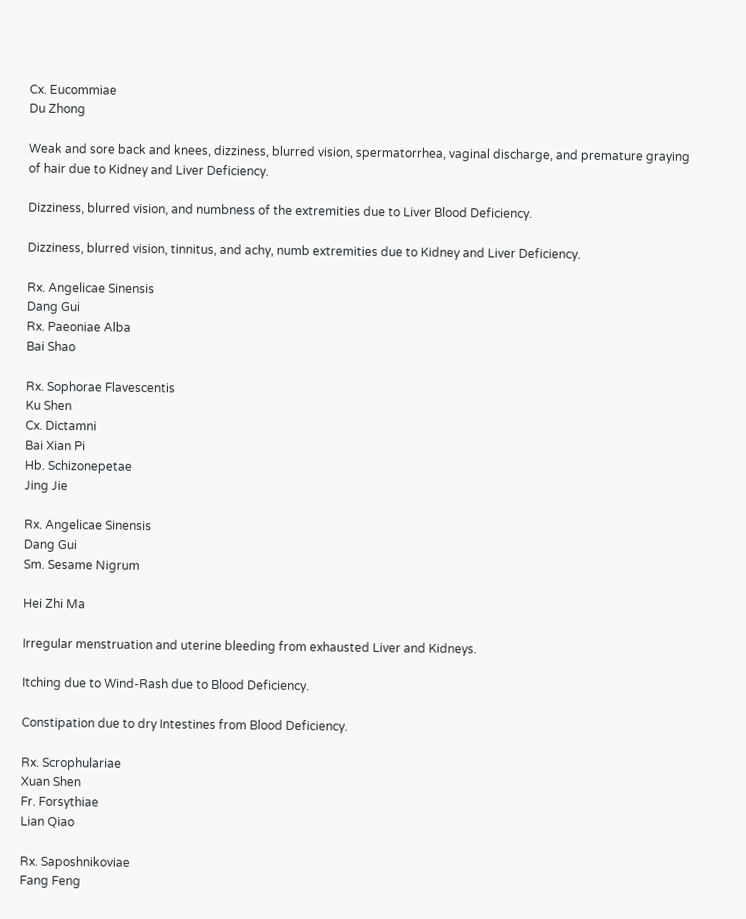Cx. Eucommiae
Du Zhong

Weak and sore back and knees, dizziness, blurred vision, spermatorrhea, vaginal discharge, and premature graying of hair due to Kidney and Liver Deficiency.

Dizziness, blurred vision, and numbness of the extremities due to Liver Blood Deficiency.

Dizziness, blurred vision, tinnitus, and achy, numb extremities due to Kidney and Liver Deficiency.

Rx. Angelicae Sinensis
Dang Gui
Rx. Paeoniae Alba
Bai Shao

Rx. Sophorae Flavescentis
Ku Shen
Cx. Dictamni
Bai Xian Pi
Hb. Schizonepetae
Jing Jie

Rx. Angelicae Sinensis
Dang Gui
Sm. Sesame Nigrum

Hei Zhi Ma

Irregular menstruation and uterine bleeding from exhausted Liver and Kidneys.

Itching due to Wind-Rash due to Blood Deficiency.

Constipation due to dry Intestines from Blood Deficiency.

Rx. Scrophulariae
Xuan Shen
Fr. Forsythiae
Lian Qiao

Rx. Saposhnikoviae
Fang Feng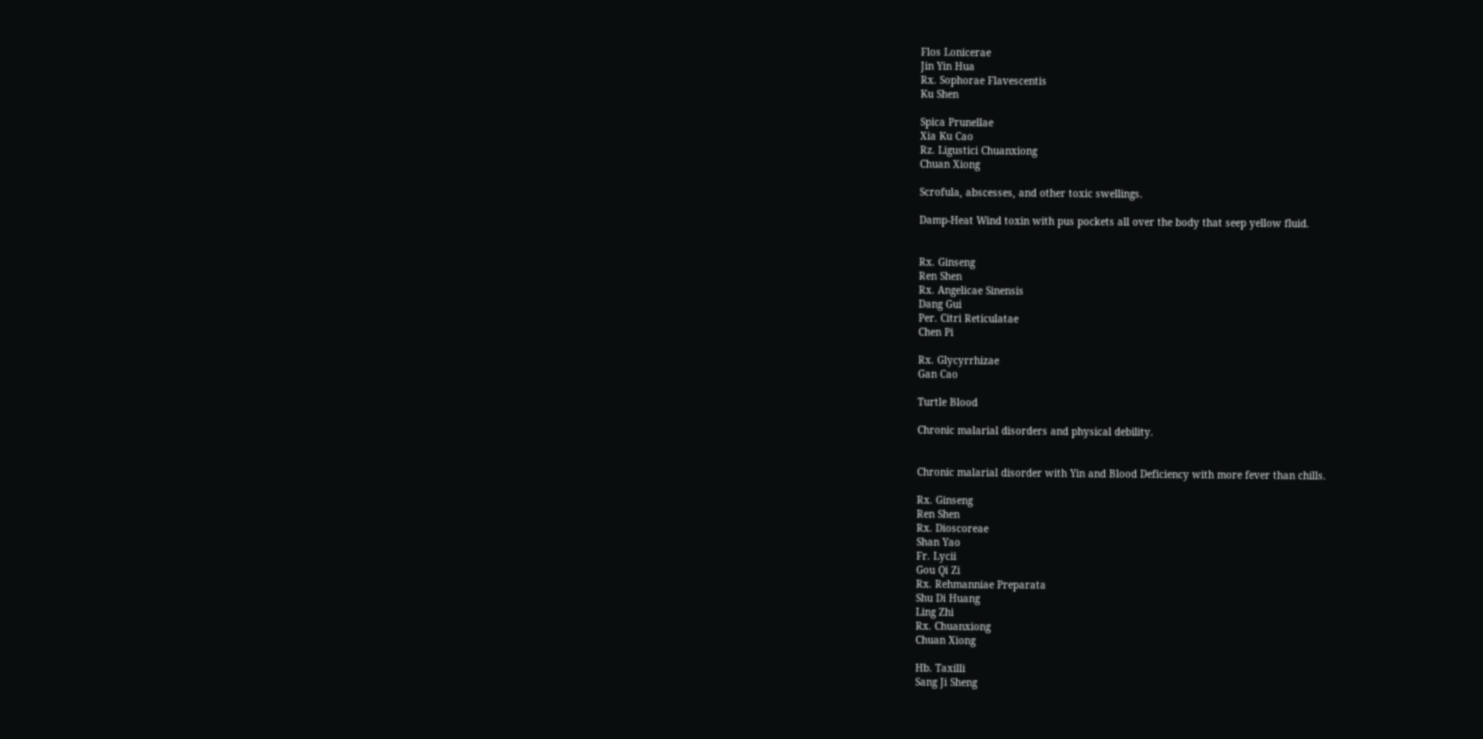Flos Lonicerae
Jin Yin Hua
Rx. Sophorae Flavescentis
Ku Shen

Spica Prunellae
Xia Ku Cao
Rz. Ligustici Chuanxiong
Chuan Xiong

Scrofula, abscesses, and other toxic swellings.

Damp-Heat Wind toxin with pus pockets all over the body that seep yellow fluid.


Rx. Ginseng
Ren Shen
Rx. Angelicae Sinensis
Dang Gui
Per. Citri Reticulatae
Chen Pi

Rx. Glycyrrhizae
Gan Cao

Turtle Blood

Chronic malarial disorders and physical debility.


Chronic malarial disorder with Yin and Blood Deficiency with more fever than chills.

Rx. Ginseng
Ren Shen
Rx. Dioscoreae
Shan Yao
Fr. Lycii
Gou Qi Zi
Rx. Rehmanniae Preparata
Shu Di Huang
Ling Zhi
Rx. Chuanxiong
Chuan Xiong

Hb. Taxilli
Sang Ji Sheng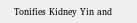Tonifies Kidney Yin and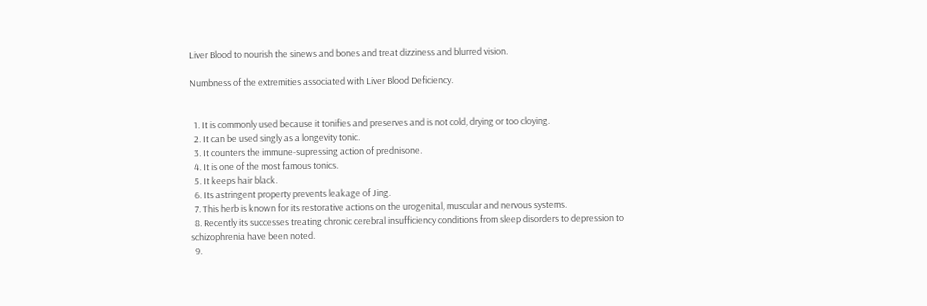Liver Blood to nourish the sinews and bones and treat dizziness and blurred vision.

Numbness of the extremities associated with Liver Blood Deficiency.


  1. It is commonly used because it tonifies and preserves and is not cold, drying or too cloying.
  2. It can be used singly as a longevity tonic.
  3. It counters the immune-supressing action of prednisone.
  4. It is one of the most famous tonics.
  5. It keeps hair black.
  6. Its astringent property prevents leakage of Jing.
  7. This herb is known for its restorative actions on the urogenital, muscular and nervous systems.
  8. Recently its successes treating chronic cerebral insufficiency conditions from sleep disorders to depression to schizophrenia have been noted.
  9.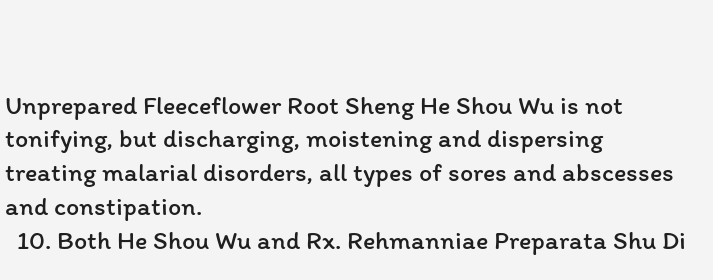Unprepared Fleeceflower Root Sheng He Shou Wu is not tonifying, but discharging, moistening and dispersing treating malarial disorders, all types of sores and abscesses and constipation.
  10. Both He Shou Wu and Rx. Rehmanniae Preparata Shu Di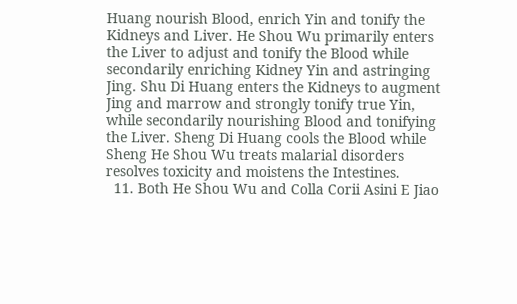Huang nourish Blood, enrich Yin and tonify the Kidneys and Liver. He Shou Wu primarily enters the Liver to adjust and tonify the Blood while secondarily enriching Kidney Yin and astringing Jing. Shu Di Huang enters the Kidneys to augment Jing and marrow and strongly tonify true Yin, while secondarily nourishing Blood and tonifying the Liver. Sheng Di Huang cools the Blood while Sheng He Shou Wu treats malarial disorders resolves toxicity and moistens the Intestines.
  11. Both He Shou Wu and Colla Corii Asini E Jiao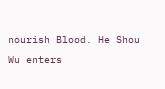nourish Blood. He Shou Wu enters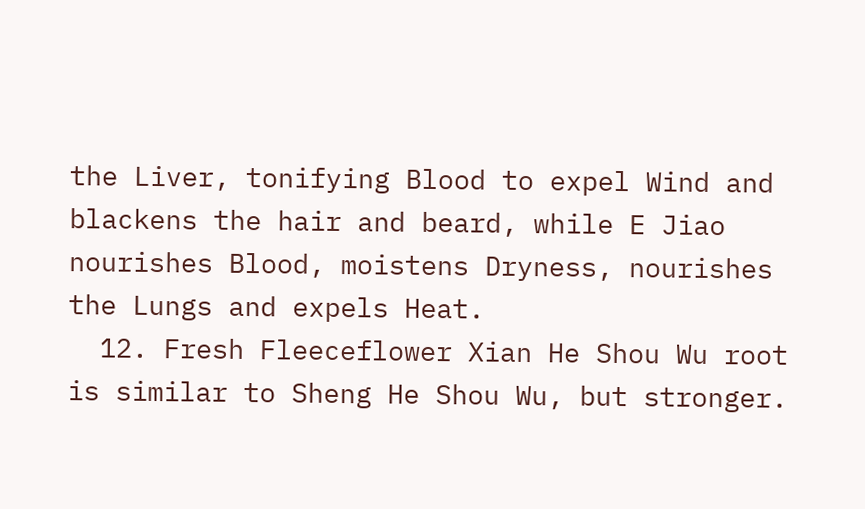the Liver, tonifying Blood to expel Wind and blackens the hair and beard, while E Jiao nourishes Blood, moistens Dryness, nourishes the Lungs and expels Heat.
  12. Fresh Fleeceflower Xian He Shou Wu root is similar to Sheng He Shou Wu, but stronger.